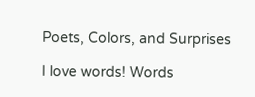Poets, Colors, and Surprises

I love words! Words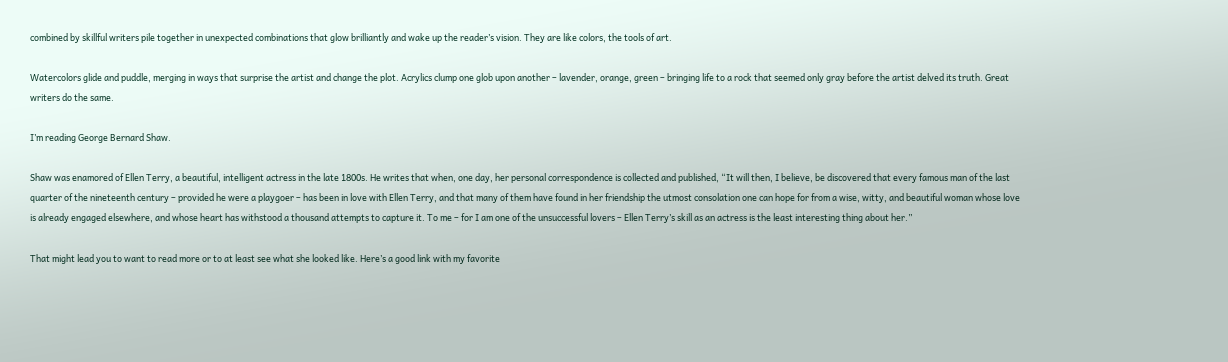combined by skillful writers pile together in unexpected combinations that glow brilliantly and wake up the reader’s vision. They are like colors, the tools of art.

Watercolors glide and puddle, merging in ways that surprise the artist and change the plot. Acrylics clump one glob upon another – lavender, orange, green – bringing life to a rock that seemed only gray before the artist delved its truth. Great writers do the same.

I’m reading George Bernard Shaw.

Shaw was enamored of Ellen Terry, a beautiful, intelligent actress in the late 1800s. He writes that when, one day, her personal correspondence is collected and published, “It will then, I believe, be discovered that every famous man of the last quarter of the nineteenth century – provided he were a playgoer – has been in love with Ellen Terry, and that many of them have found in her friendship the utmost consolation one can hope for from a wise, witty, and beautiful woman whose love is already engaged elsewhere, and whose heart has withstood a thousand attempts to capture it. To me – for I am one of the unsuccessful lovers – Ellen Terry’s skill as an actress is the least interesting thing about her.”

That might lead you to want to read more or to at least see what she looked like. Here’s a good link with my favorite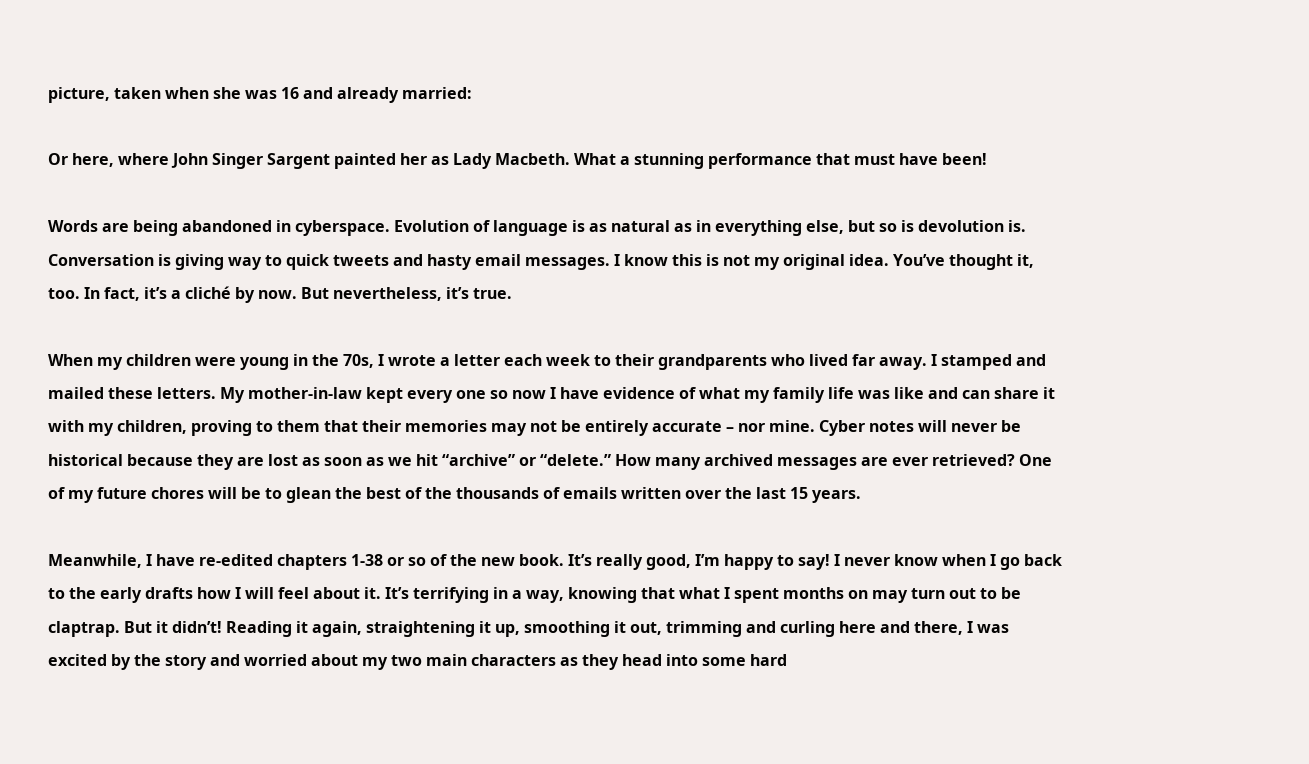picture, taken when she was 16 and already married:

Or here, where John Singer Sargent painted her as Lady Macbeth. What a stunning performance that must have been!

Words are being abandoned in cyberspace. Evolution of language is as natural as in everything else, but so is devolution is. Conversation is giving way to quick tweets and hasty email messages. I know this is not my original idea. You’ve thought it, too. In fact, it’s a cliché by now. But nevertheless, it’s true.

When my children were young in the 70s, I wrote a letter each week to their grandparents who lived far away. I stamped and mailed these letters. My mother-in-law kept every one so now I have evidence of what my family life was like and can share it with my children, proving to them that their memories may not be entirely accurate – nor mine. Cyber notes will never be historical because they are lost as soon as we hit “archive” or “delete.” How many archived messages are ever retrieved? One of my future chores will be to glean the best of the thousands of emails written over the last 15 years.

Meanwhile, I have re-edited chapters 1-38 or so of the new book. It’s really good, I’m happy to say! I never know when I go back to the early drafts how I will feel about it. It’s terrifying in a way, knowing that what I spent months on may turn out to be claptrap. But it didn’t! Reading it again, straightening it up, smoothing it out, trimming and curling here and there, I was excited by the story and worried about my two main characters as they head into some hard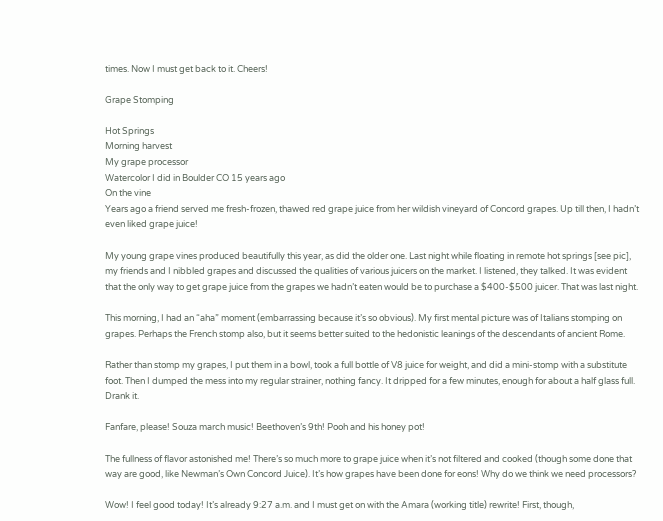times. Now I must get back to it. Cheers!

Grape Stomping

Hot Springs
Morning harvest
My grape processor
Watercolor I did in Boulder CO 15 years ago
On the vine
Years ago a friend served me fresh-frozen, thawed red grape juice from her wildish vineyard of Concord grapes. Up till then, I hadn’t even liked grape juice!

My young grape vines produced beautifully this year, as did the older one. Last night while floating in remote hot springs [see pic], my friends and I nibbled grapes and discussed the qualities of various juicers on the market. I listened, they talked. It was evident that the only way to get grape juice from the grapes we hadn’t eaten would be to purchase a $400-$500 juicer. That was last night.

This morning, I had an “aha” moment (embarrassing because it’s so obvious). My first mental picture was of Italians stomping on grapes. Perhaps the French stomp also, but it seems better suited to the hedonistic leanings of the descendants of ancient Rome.

Rather than stomp my grapes, I put them in a bowl, took a full bottle of V8 juice for weight, and did a mini-stomp with a substitute foot. Then I dumped the mess into my regular strainer, nothing fancy. It dripped for a few minutes, enough for about a half glass full. Drank it.

Fanfare, please! Souza march music! Beethoven’s 9th! Pooh and his honey pot!

The fullness of flavor astonished me! There’s so much more to grape juice when it’s not filtered and cooked (though some done that way are good, like Newman’s Own Concord Juice). It’s how grapes have been done for eons! Why do we think we need processors?

Wow! I feel good today! It’s already 9:27 a.m. and I must get on with the Amara (working title) rewrite! First, though,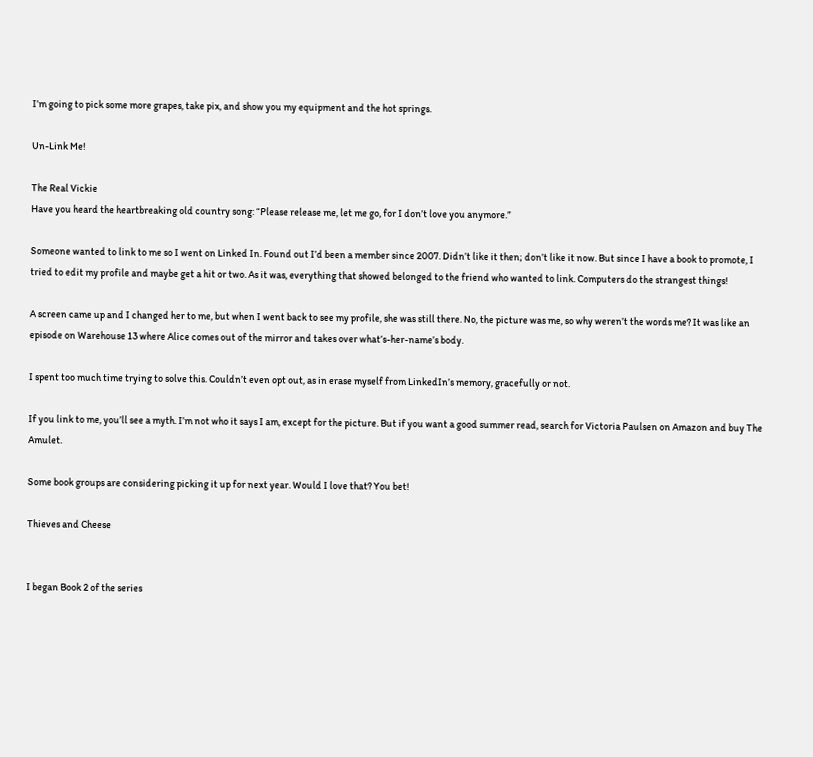I’m going to pick some more grapes, take pix, and show you my equipment and the hot springs.

Un-Link Me!

The Real Vickie
Have you heard the heartbreaking old country song: “Please release me, let me go, for I don’t love you anymore.”

Someone wanted to link to me so I went on Linked In. Found out I’d been a member since 2007. Didn’t like it then; don’t like it now. But since I have a book to promote, I tried to edit my profile and maybe get a hit or two. As it was, everything that showed belonged to the friend who wanted to link. Computers do the strangest things!

A screen came up and I changed her to me, but when I went back to see my profile, she was still there. No, the picture was me, so why weren’t the words me? It was like an episode on Warehouse 13 where Alice comes out of the mirror and takes over what’s-her-name’s body.

I spent too much time trying to solve this. Couldn’t even opt out, as in erase myself from LinkedIn’s memory, gracefully or not.

If you link to me, you’ll see a myth. I’m not who it says I am, except for the picture. But if you want a good summer read, search for Victoria Paulsen on Amazon and buy The Amulet.

Some book groups are considering picking it up for next year. Would I love that? You bet!

Thieves and Cheese


I began Book 2 of the series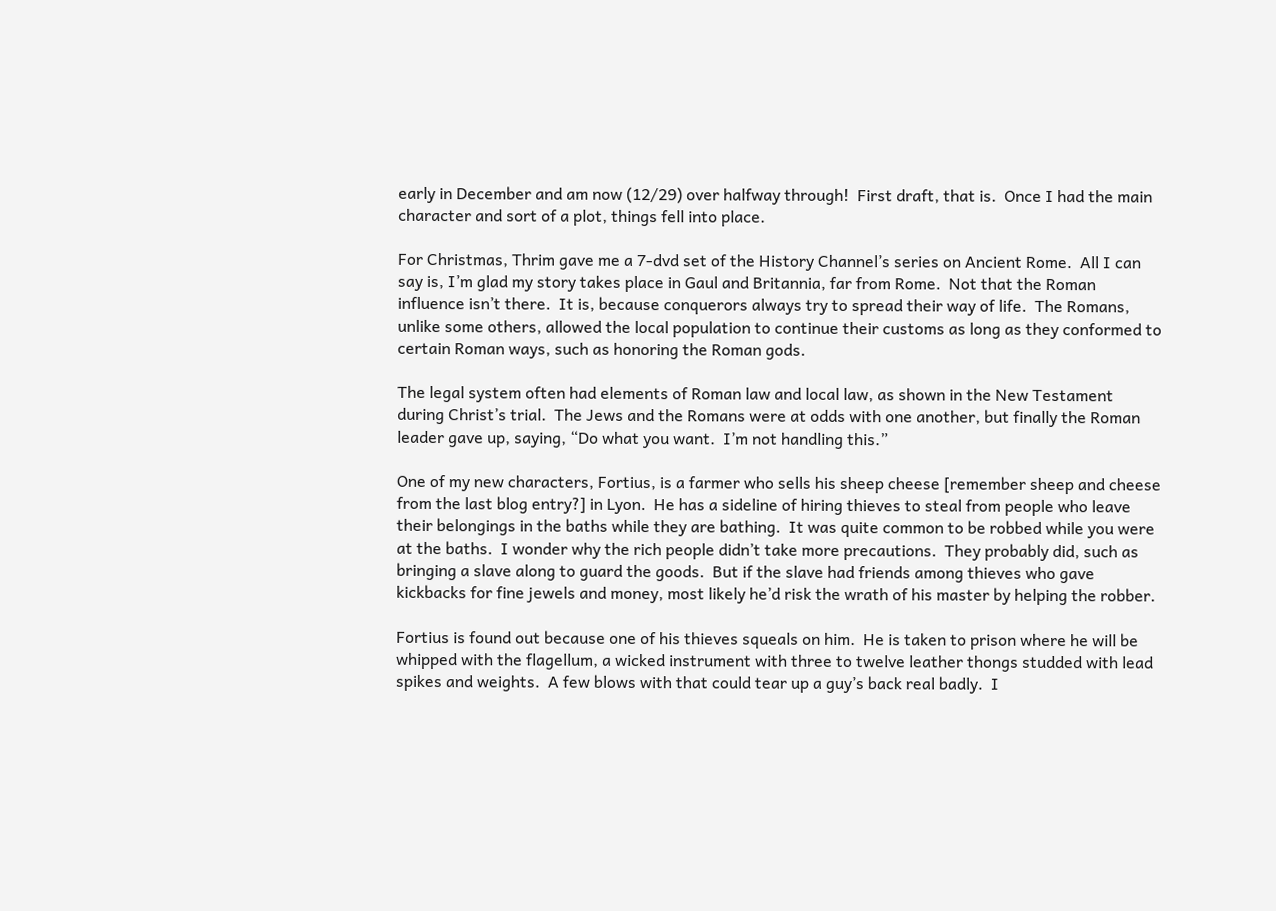early in December and am now (12/29) over halfway through!  First draft, that is.  Once I had the main character and sort of a plot, things fell into place.

For Christmas, Thrim gave me a 7-dvd set of the History Channel’s series on Ancient Rome.  All I can say is, I’m glad my story takes place in Gaul and Britannia, far from Rome.  Not that the Roman influence isn’t there.  It is, because conquerors always try to spread their way of life.  The Romans, unlike some others, allowed the local population to continue their customs as long as they conformed to certain Roman ways, such as honoring the Roman gods.

The legal system often had elements of Roman law and local law, as shown in the New Testament during Christ’s trial.  The Jews and the Romans were at odds with one another, but finally the Roman leader gave up, saying, “Do what you want.  I’m not handling this.”

One of my new characters, Fortius, is a farmer who sells his sheep cheese [remember sheep and cheese from the last blog entry?] in Lyon.  He has a sideline of hiring thieves to steal from people who leave their belongings in the baths while they are bathing.  It was quite common to be robbed while you were at the baths.  I wonder why the rich people didn’t take more precautions.  They probably did, such as bringing a slave along to guard the goods.  But if the slave had friends among thieves who gave kickbacks for fine jewels and money, most likely he’d risk the wrath of his master by helping the robber.

Fortius is found out because one of his thieves squeals on him.  He is taken to prison where he will be whipped with the flagellum, a wicked instrument with three to twelve leather thongs studded with lead spikes and weights.  A few blows with that could tear up a guy’s back real badly.  I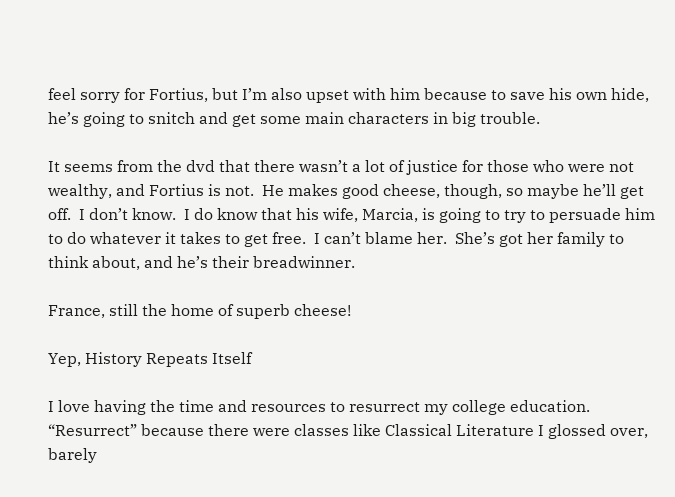feel sorry for Fortius, but I’m also upset with him because to save his own hide, he’s going to snitch and get some main characters in big trouble.

It seems from the dvd that there wasn’t a lot of justice for those who were not wealthy, and Fortius is not.  He makes good cheese, though, so maybe he’ll get off.  I don’t know.  I do know that his wife, Marcia, is going to try to persuade him to do whatever it takes to get free.  I can’t blame her.  She’s got her family to think about, and he’s their breadwinner.

France, still the home of superb cheese!

Yep, History Repeats Itself

I love having the time and resources to resurrect my college education.  “Resurrect” because there were classes like Classical Literature I glossed over, barely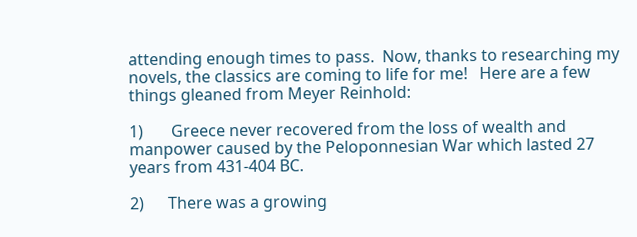attending enough times to pass.  Now, thanks to researching my novels, the classics are coming to life for me!   Here are a few things gleaned from Meyer Reinhold:

1)       Greece never recovered from the loss of wealth and manpower caused by the Peloponnesian War which lasted 27 years from 431-404 BC.

2)      There was a growing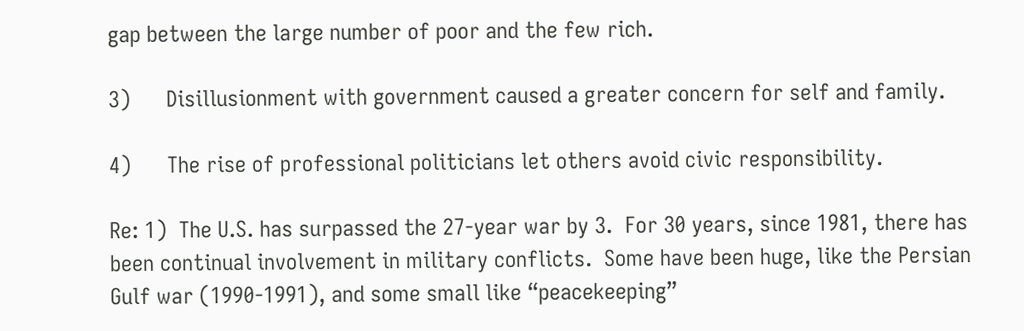gap between the large number of poor and the few rich.

3)      Disillusionment with government caused a greater concern for self and family.

4)      The rise of professional politicians let others avoid civic responsibility.

Re: 1)  The U.S. has surpassed the 27-year war by 3.  For 30 years, since 1981, there has been continual involvement in military conflicts.  Some have been huge, like the Persian Gulf war (1990-1991), and some small like “peacekeeping”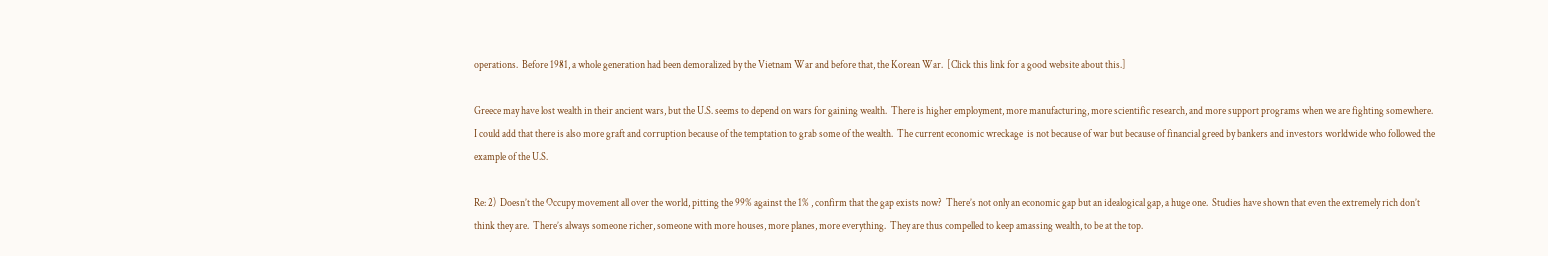operations.  Before 1981, a whole generation had been demoralized by the Vietnam War and before that, the Korean War.  [Click this link for a good website about this.]

Greece may have lost wealth in their ancient wars, but the U.S. seems to depend on wars for gaining wealth.  There is higher employment, more manufacturing, more scientific research, and more support programs when we are fighting somewhere.  I could add that there is also more graft and corruption because of the temptation to grab some of the wealth.  The current economic wreckage  is not because of war but because of financial greed by bankers and investors worldwide who followed the example of the U.S.

Re: 2)  Doesn’t the Occupy movement all over the world, pitting the 99% against the 1% , confirm that the gap exists now?  There’s not only an economic gap but an idealogical gap, a huge one.  Studies have shown that even the extremely rich don’t think they are.  There’s always someone richer, someone with more houses, more planes, more everything.  They are thus compelled to keep amassing wealth, to be at the top.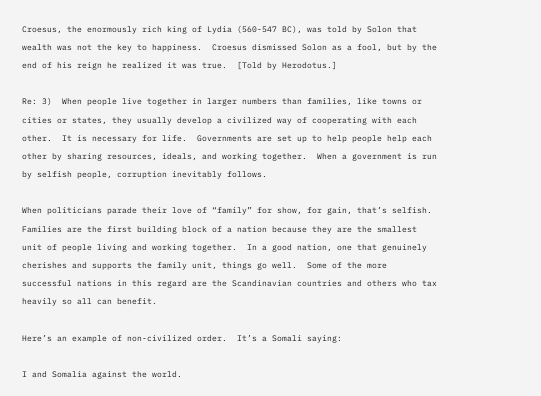Croesus, the enormously rich king of Lydia (560-547 BC), was told by Solon that wealth was not the key to happiness.  Croesus dismissed Solon as a fool, but by the end of his reign he realized it was true.  [Told by Herodotus.]

Re: 3)  When people live together in larger numbers than families, like towns or cities or states, they usually develop a civilized way of cooperating with each other.  It is necessary for life.  Governments are set up to help people help each other by sharing resources, ideals, and working together.  When a government is run by selfish people, corruption inevitably follows.

When politicians parade their love of “family” for show, for gain, that’s selfish.  Families are the first building block of a nation because they are the smallest unit of people living and working together.  In a good nation, one that genuinely cherishes and supports the family unit, things go well.  Some of the more successful nations in this regard are the Scandinavian countries and others who tax heavily so all can benefit.

Here’s an example of non-civilized order.  It’s a Somali saying:

I and Somalia against the world.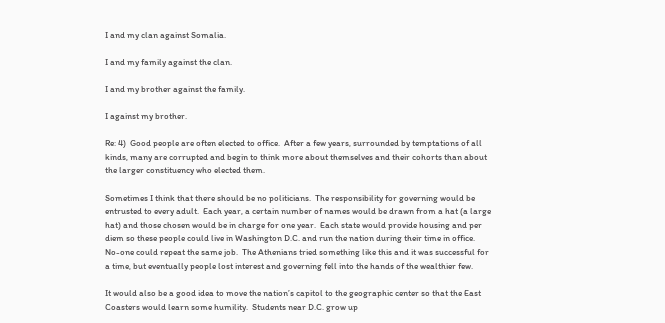I and my clan against Somalia.

I and my family against the clan.

I and my brother against the family.

I against my brother.

Re: 4)  Good people are often elected to office.  After a few years, surrounded by temptations of all kinds, many are corrupted and begin to think more about themselves and their cohorts than about the larger constituency who elected them.

Sometimes I think that there should be no politicians.  The responsibility for governing would be entrusted to every adult.  Each year, a certain number of names would be drawn from a hat (a large hat) and those chosen would be in charge for one year.  Each state would provide housing and per diem so these people could live in Washington D.C. and run the nation during their time in office.  No-one could repeat the same job.  The Athenians tried something like this and it was successful for a time, but eventually people lost interest and governing fell into the hands of the wealthier few.

It would also be a good idea to move the nation’s capitol to the geographic center so that the East Coasters would learn some humility.  Students near D.C. grow up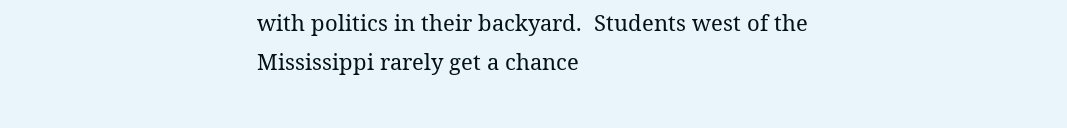with politics in their backyard.  Students west of the Mississippi rarely get a chance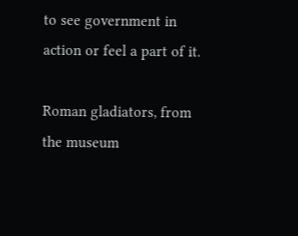to see government in action or feel a part of it.

Roman gladiators, from the museum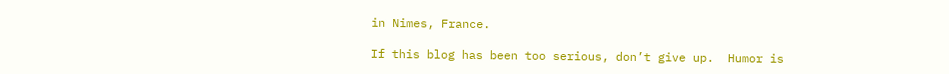in Nimes, France.

If this blog has been too serious, don’t give up.  Humor is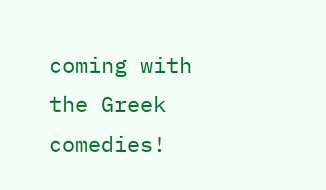coming with the Greek comedies!